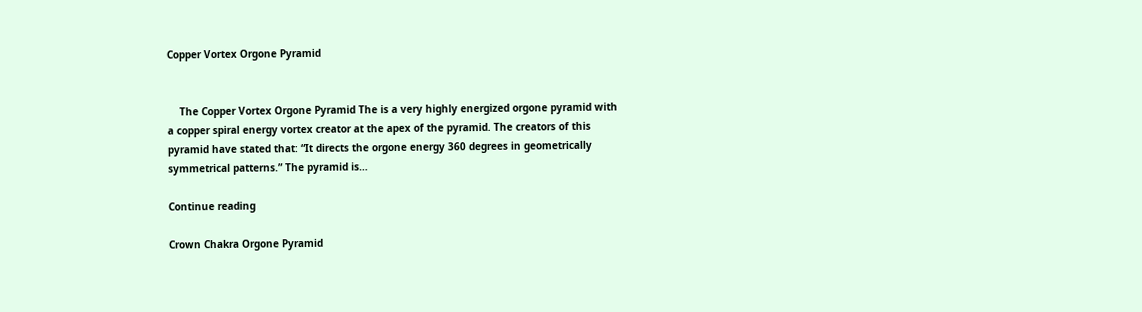Copper Vortex Orgone Pyramid


    The Copper Vortex Orgone Pyramid The is a very highly energized orgone pyramid with a copper spiral energy vortex creator at the apex of the pyramid. The creators of this pyramid have stated that: “It directs the orgone energy 360 degrees in geometrically symmetrical patterns.” The pyramid is…

Continue reading

Crown Chakra Orgone Pyramid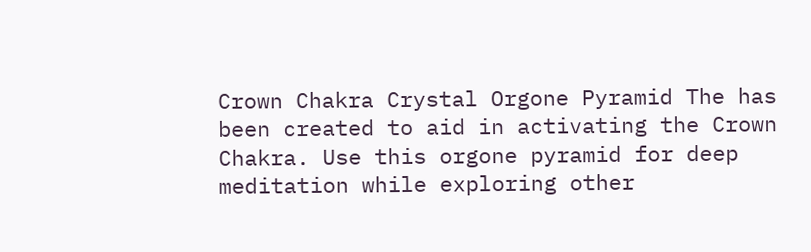Crown Chakra Crystal Orgone Pyramid The has been created to aid in activating the Crown Chakra. Use this orgone pyramid for deep meditation while exploring other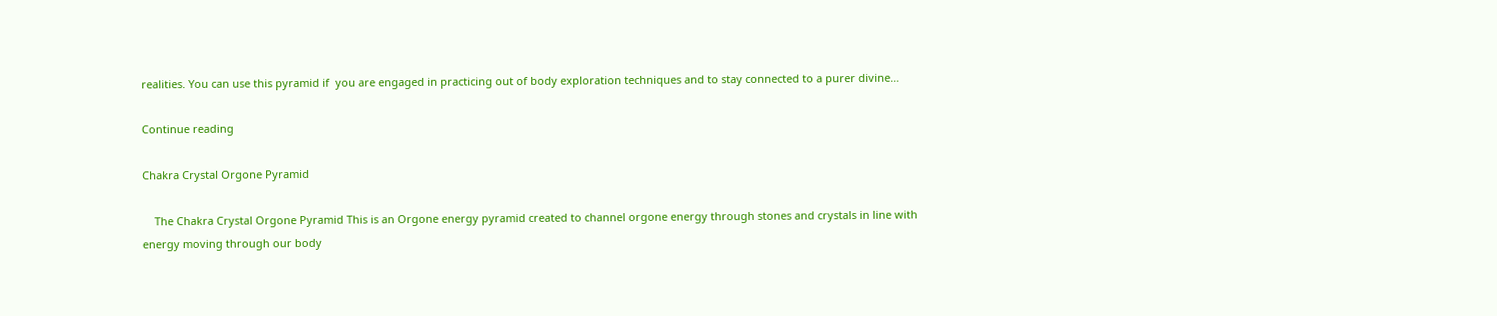realities. You can use this pyramid if  you are engaged in practicing out of body exploration techniques and to stay connected to a purer divine…

Continue reading

Chakra Crystal Orgone Pyramid

    The Chakra Crystal Orgone Pyramid This is an Orgone energy pyramid created to channel orgone energy through stones and crystals in line with energy moving through our body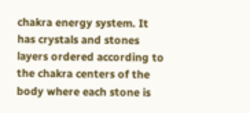chakra energy system. It has crystals and stones layers ordered according to the chakra centers of the body where each stone is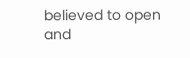believed to open and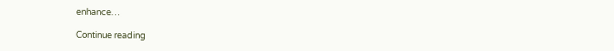enhance…

Continue reading